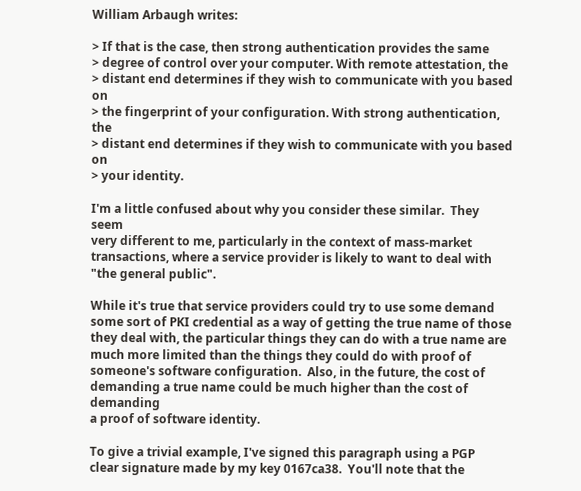William Arbaugh writes:

> If that is the case, then strong authentication provides the same
> degree of control over your computer. With remote attestation, the
> distant end determines if they wish to communicate with you based on
> the fingerprint of your configuration. With strong authentication, the
> distant end determines if they wish to communicate with you based on
> your identity.

I'm a little confused about why you consider these similar.  They seem
very different to me, particularly in the context of mass-market
transactions, where a service provider is likely to want to deal with
"the general public".

While it's true that service providers could try to use some demand
some sort of PKI credential as a way of getting the true name of those
they deal with, the particular things they can do with a true name are
much more limited than the things they could do with proof of
someone's software configuration.  Also, in the future, the cost of
demanding a true name could be much higher than the cost of demanding
a proof of software identity.

To give a trivial example, I've signed this paragraph using a PGP
clear signature made by my key 0167ca38.  You'll note that the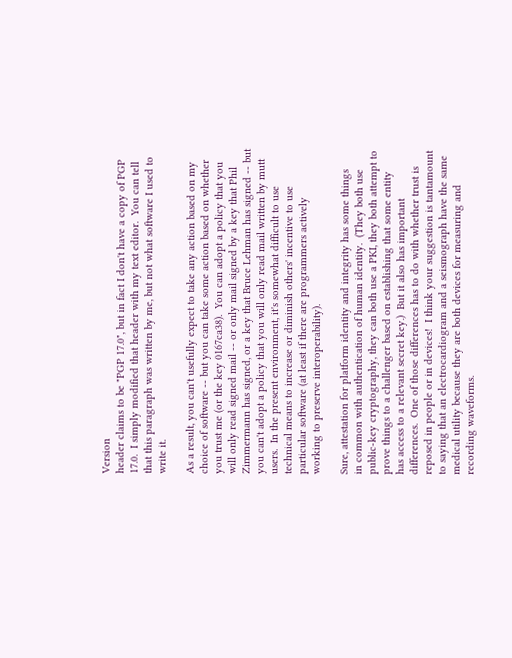Version
header claims to be "PGP 17.0", but in fact I don't have a copy of PGP
17.0.  I simply modified that header with my text editor.  You can tell
that this paragraph was written by me, but not what software I used to
write it.

As a result, you can't usefully expect to take any action based on my
choice of software -- but you can take some action based on whether
you trust me (or the key 0167ca38).  You can adopt a policy that you
will only read signed mail -- or only mail signed by a key that Phil
Zimmermann has signed, or a key that Bruce Lehman has signed -- but
you can't adopt a policy that you will only read mail written by mutt
users.  In the present environment, it's somewhat difficult to use
technical means to increase or diminish others' incentive to use
particular software (at least if there are programmers actively
working to preserve interoperability).

Sure, attestation for platform identity and integrity has some things
in common with authentication of human identity.  (They both use
public-key cryptography, they can both use a PKI, they both attempt to
prove things to a challenger based on establishing that some entity
has access to a relevant secret key.)  But it also has important
differences.  One of those differences has to do with whether trust is
reposed in people or in devices!  I think your suggestion is tantamount
to saying that an electrocardiogram and a seismograph have the same
medical utility because they are both devices for measuring and
recording waveforms.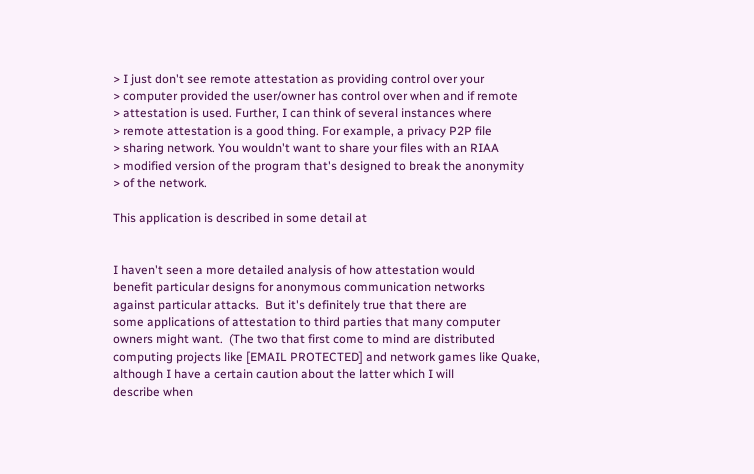> I just don't see remote attestation as providing control over your
> computer provided the user/owner has control over when and if remote
> attestation is used. Further, I can think of several instances where
> remote attestation is a good thing. For example, a privacy P2P file
> sharing network. You wouldn't want to share your files with an RIAA
> modified version of the program that's designed to break the anonymity
> of the network.

This application is described in some detail at


I haven't seen a more detailed analysis of how attestation would
benefit particular designs for anonymous communication networks
against particular attacks.  But it's definitely true that there are
some applications of attestation to third parties that many computer
owners might want.  (The two that first come to mind are distributed
computing projects like [EMAIL PROTECTED] and network games like Quake,
although I have a certain caution about the latter which I will
describe when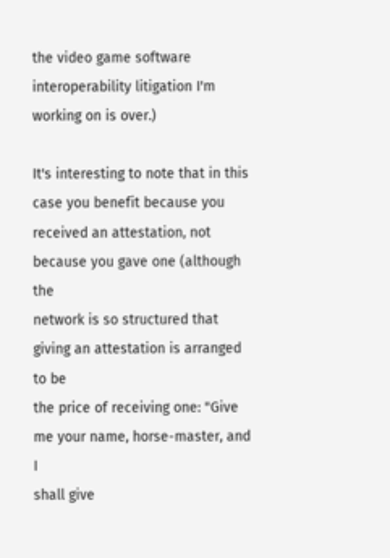the video game software interoperability litigation I'm
working on is over.)

It's interesting to note that in this case you benefit because you
received an attestation, not because you gave one (although the
network is so structured that giving an attestation is arranged to be
the price of receiving one: "Give me your name, horse-master, and I
shall give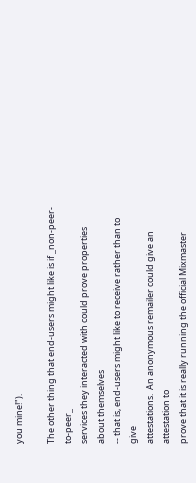you mine!").

The other thing that end-users might like is if _non-peer-to-peer_
services they interacted with could prove properties about themselves
-- that is, end-users might like to receive rather than to give
attestations.  An anonymous remailer could give an attestation to
prove that it is really running the official Mixmaster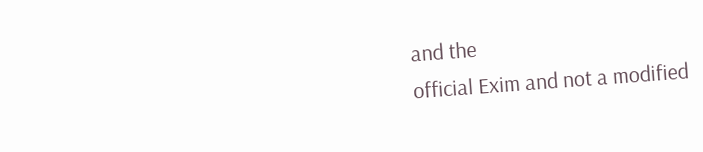and the
official Exim and not a modified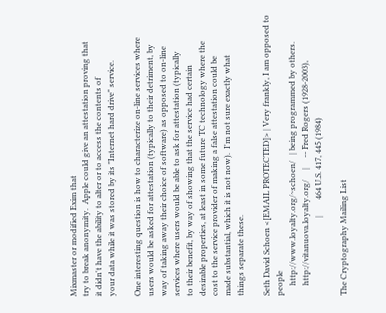Mixmaster or modified Exim that
try to break anonymity.  Apple could give an attestation proving that
it didn't have the ability to alter or to access the contents of
your data while it was stored by its "Internet hard drive" service.

One interesting question is how to characterize on-line services where
users would be asked for attestation (typically to their detriment, by
way of taking away their choice of software) as opposed to on-line
services where users would be able to ask for attestation (typically
to their benefit, by way of showing that the service had certain
desirable properties, at least in some future TC technology where the
cost to the service provider of making a false attestation could be
made substantial, which it is not now).  I'm not sure exactly what
things separate these.

Seth David Schoen <[EMAIL PROTECTED]> | Very frankly, I am opposed to people
     http://www.loyalty.org/~schoen/   | being programmed by others.
     http://vitanuova.loyalty.org/     |     -- Fred Rogers (1928-2003),
                                       |        464 U.S. 417, 445 (1984)

The Cryptography Mailing List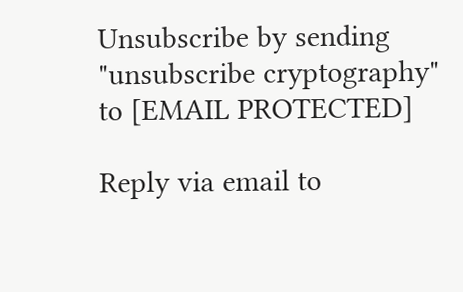Unsubscribe by sending "unsubscribe cryptography" to [EMAIL PROTECTED]

Reply via email to